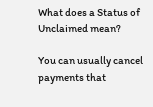What does a Status of Unclaimed mean?

You can usually cancel payments that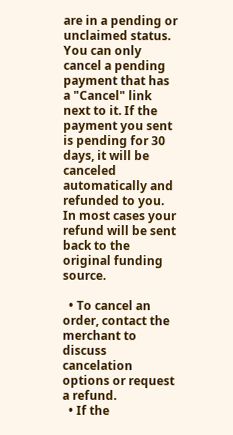are in a pending or unclaimed status. You can only cancel a pending payment that has a "Cancel" link next to it. If the payment you sent is pending for 30 days, it will be canceled automatically and refunded to you. In most cases your refund will be sent back to the original funding source.

  • To cancel an order, contact the merchant to discuss cancelation options or request a refund.
  • If the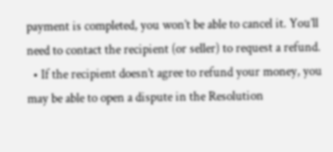payment is completed, you won’t be able to cancel it. You’ll need to contact the recipient (or seller) to request a refund.
  • If the recipient doesn’t agree to refund your money, you may be able to open a dispute in the Resolution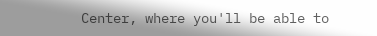Center, where you'll be able to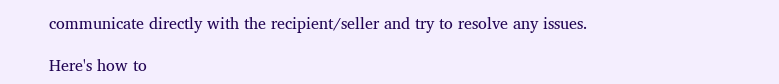communicate directly with the recipient/seller and try to resolve any issues.

Here's how to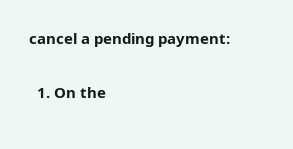cancel a pending payment:

  1. On the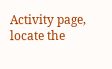Activity page, locate the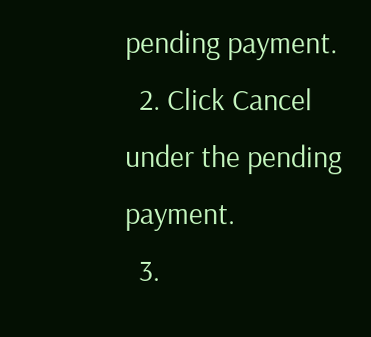pending payment.
  2. Click Cancel under the pending payment.
  3.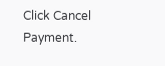Click Cancel Payment.